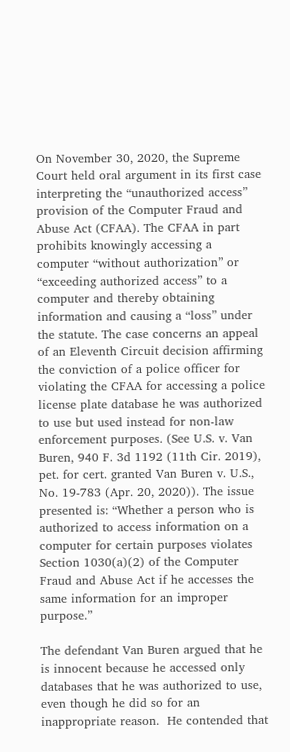On November 30, 2020, the Supreme Court held oral argument in its first case interpreting the “unauthorized access” provision of the Computer Fraud and Abuse Act (CFAA). The CFAA in part prohibits knowingly accessing a computer “without authorization” or “exceeding authorized access” to a computer and thereby obtaining information and causing a “loss” under the statute. The case concerns an appeal of an Eleventh Circuit decision affirming the conviction of a police officer for violating the CFAA for accessing a police license plate database he was authorized to use but used instead for non-law enforcement purposes. (See U.S. v. Van Buren, 940 F. 3d 1192 (11th Cir. 2019), pet. for cert. granted Van Buren v. U.S., No. 19-783 (Apr. 20, 2020)). The issue presented is: “Whether a person who is authorized to access information on a computer for certain purposes violates Section 1030(a)(2) of the Computer Fraud and Abuse Act if he accesses the same information for an improper purpose.”

The defendant Van Buren argued that he is innocent because he accessed only databases that he was authorized to use, even though he did so for an inappropriate reason.  He contended that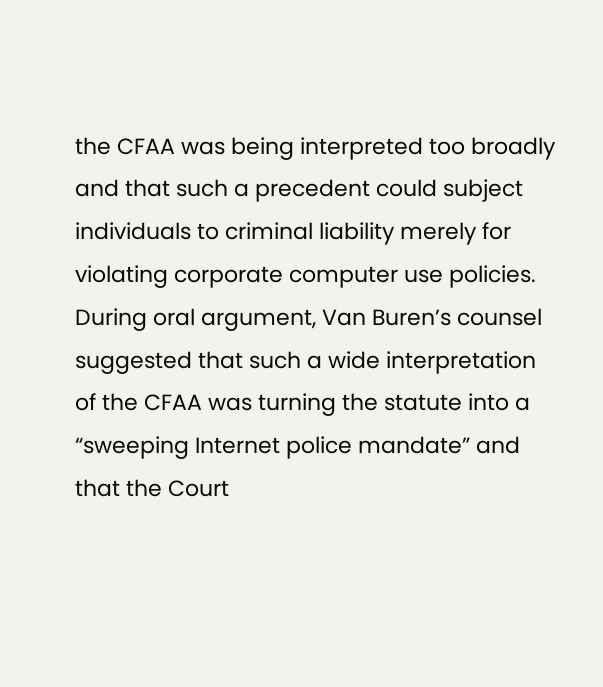the CFAA was being interpreted too broadly and that such a precedent could subject individuals to criminal liability merely for violating corporate computer use policies. During oral argument, Van Buren’s counsel suggested that such a wide interpretation of the CFAA was turning the statute into a “sweeping Internet police mandate” and that the Court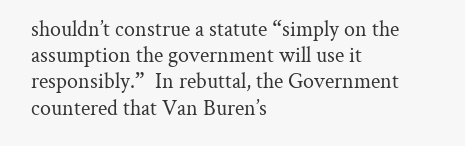shouldn’t construe a statute “simply on the assumption the government will use it responsibly.”  In rebuttal, the Government countered that Van Buren’s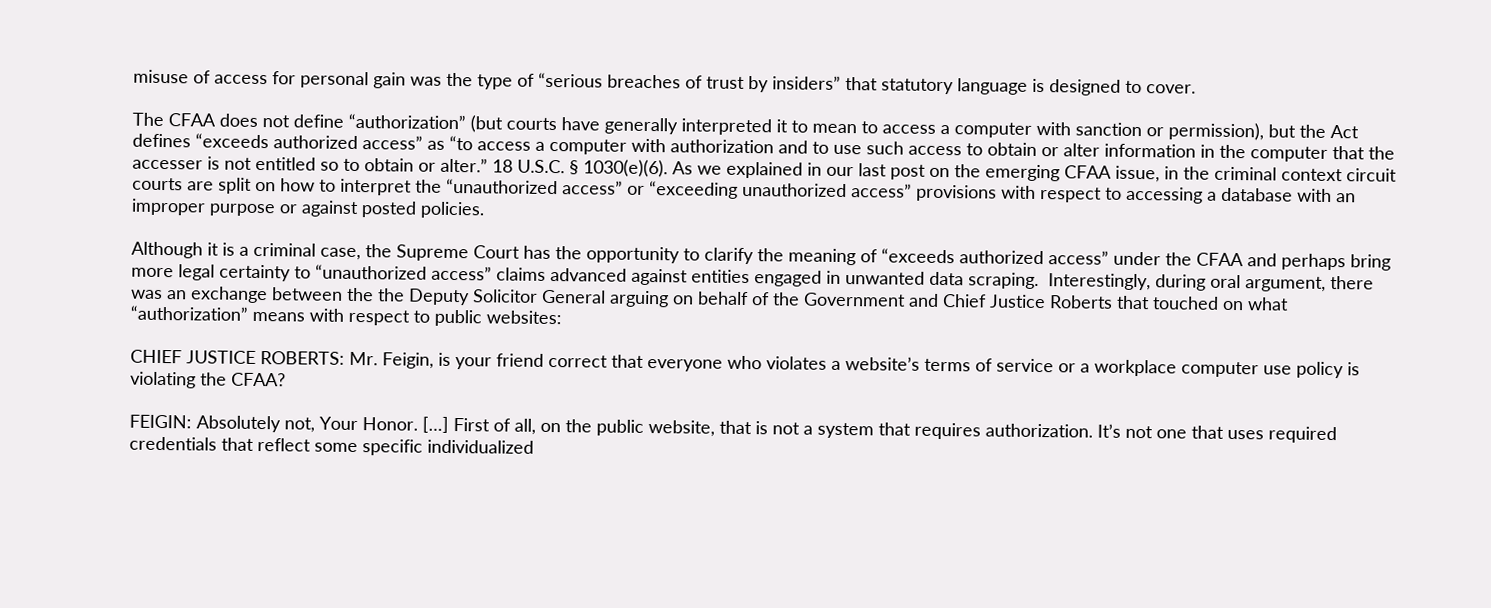misuse of access for personal gain was the type of “serious breaches of trust by insiders” that statutory language is designed to cover.

The CFAA does not define “authorization” (but courts have generally interpreted it to mean to access a computer with sanction or permission), but the Act defines “exceeds authorized access” as “to access a computer with authorization and to use such access to obtain or alter information in the computer that the accesser is not entitled so to obtain or alter.” 18 U.S.C. § 1030(e)(6). As we explained in our last post on the emerging CFAA issue, in the criminal context circuit courts are split on how to interpret the “unauthorized access” or “exceeding unauthorized access” provisions with respect to accessing a database with an improper purpose or against posted policies.

Although it is a criminal case, the Supreme Court has the opportunity to clarify the meaning of “exceeds authorized access” under the CFAA and perhaps bring more legal certainty to “unauthorized access” claims advanced against entities engaged in unwanted data scraping.  Interestingly, during oral argument, there was an exchange between the the Deputy Solicitor General arguing on behalf of the Government and Chief Justice Roberts that touched on what “authorization” means with respect to public websites:

CHIEF JUSTICE ROBERTS: Mr. Feigin, is your friend correct that everyone who violates a website’s terms of service or a workplace computer use policy is violating the CFAA?

FEIGIN: Absolutely not, Your Honor. […] First of all, on the public website, that is not a system that requires authorization. It’s not one that uses required credentials that reflect some specific individualized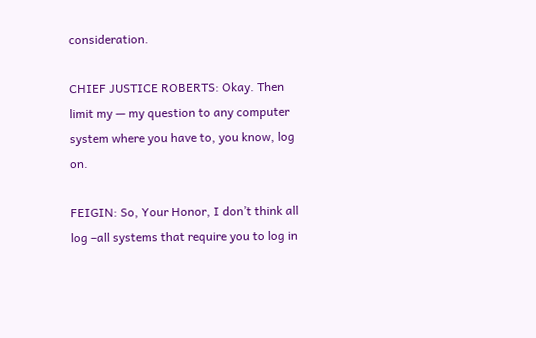consideration.

CHIEF JUSTICE ROBERTS: Okay. Then limit my — my question to any computer system where you have to, you know, log on.

FEIGIN: So, Your Honor, I don’t think all log –all systems that require you to log in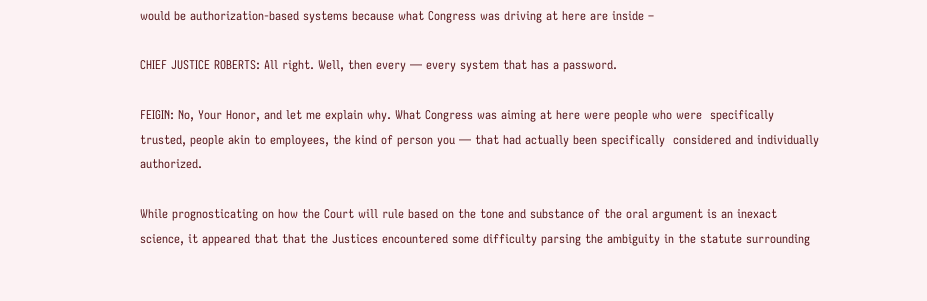would be authorization-based systems because what Congress was driving at here are inside –

CHIEF JUSTICE ROBERTS: All right. Well, then every — every system that has a password.

FEIGIN: No, Your Honor, and let me explain why. What Congress was aiming at here were people who were  specifically trusted, people akin to employees, the kind of person you — that had actually been specifically  considered and individually authorized.

While prognosticating on how the Court will rule based on the tone and substance of the oral argument is an inexact science, it appeared that that the Justices encountered some difficulty parsing the ambiguity in the statute surrounding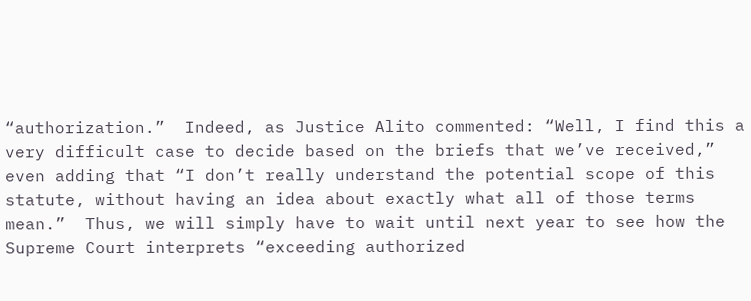“authorization.”  Indeed, as Justice Alito commented: “Well, I find this a very difficult case to decide based on the briefs that we’ve received,” even adding that “I don’t really understand the potential scope of this statute, without having an idea about exactly what all of those terms mean.”  Thus, we will simply have to wait until next year to see how the Supreme Court interprets “exceeding authorized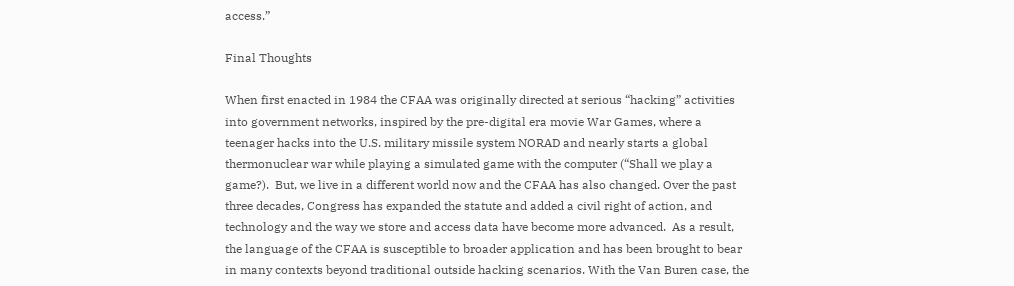access.”

Final Thoughts

When first enacted in 1984 the CFAA was originally directed at serious “hacking” activities into government networks, inspired by the pre-digital era movie War Games, where a teenager hacks into the U.S. military missile system NORAD and nearly starts a global thermonuclear war while playing a simulated game with the computer (“Shall we play a game?).  But, we live in a different world now and the CFAA has also changed. Over the past three decades, Congress has expanded the statute and added a civil right of action, and technology and the way we store and access data have become more advanced.  As a result, the language of the CFAA is susceptible to broader application and has been brought to bear in many contexts beyond traditional outside hacking scenarios. With the Van Buren case, the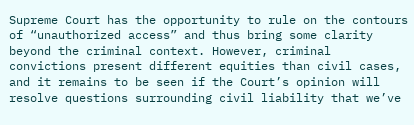Supreme Court has the opportunity to rule on the contours of “unauthorized access” and thus bring some clarity beyond the criminal context. However, criminal convictions present different equities than civil cases, and it remains to be seen if the Court’s opinion will resolve questions surrounding civil liability that we’ve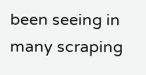been seeing in many scraping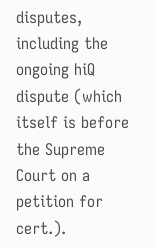disputes, including the ongoing hiQ dispute (which itself is before the Supreme Court on a petition for cert.).